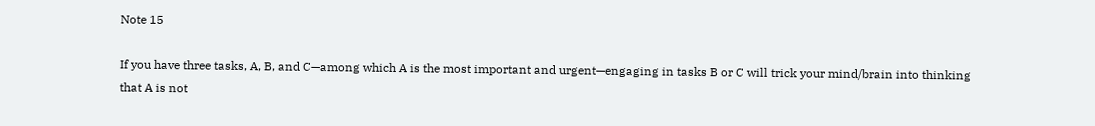Note 15

If you have three tasks, A, B, and C—among which A is the most important and urgent—engaging in tasks B or C will trick your mind/brain into thinking that A is not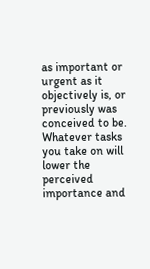as important or urgent as it objectively is, or previously was conceived to be. Whatever tasks you take on will lower the perceived importance and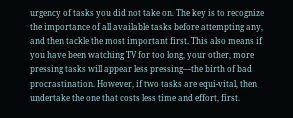urgency of tasks you did not take on. The key is to recognize the importance of all available tasks before attempting any, and then tackle the most important first. This also means if you have been watching TV for too long, your other, more pressing tasks will appear less pressing—the birth of bad procrastination. However, if two tasks are equi-vital, then undertake the one that costs less time and effort, first.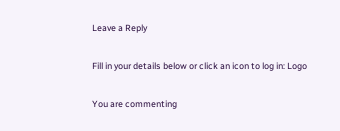Leave a Reply

Fill in your details below or click an icon to log in: Logo

You are commenting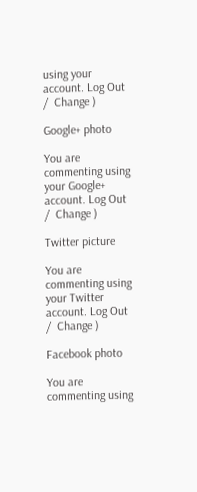using your account. Log Out /  Change )

Google+ photo

You are commenting using your Google+ account. Log Out /  Change )

Twitter picture

You are commenting using your Twitter account. Log Out /  Change )

Facebook photo

You are commenting using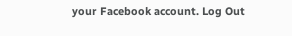your Facebook account. Log Out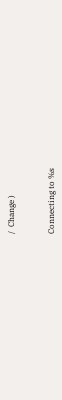/  Change )


Connecting to %s